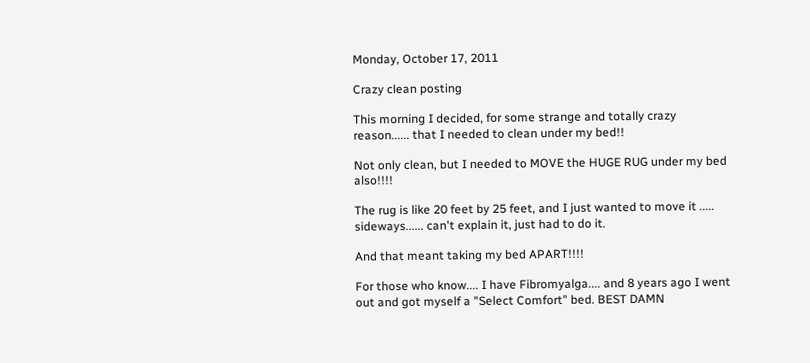Monday, October 17, 2011

Crazy clean posting

This morning I decided, for some strange and totally crazy reason...... that I needed to clean under my bed!!

Not only clean, but I needed to MOVE the HUGE RUG under my bed also!!!!

The rug is like 20 feet by 25 feet, and I just wanted to move it ..... sideways...... can't explain it, just had to do it.

And that meant taking my bed APART!!!!

For those who know.... I have Fibromyalga.... and 8 years ago I went out and got myself a "Select Comfort" bed. BEST DAMN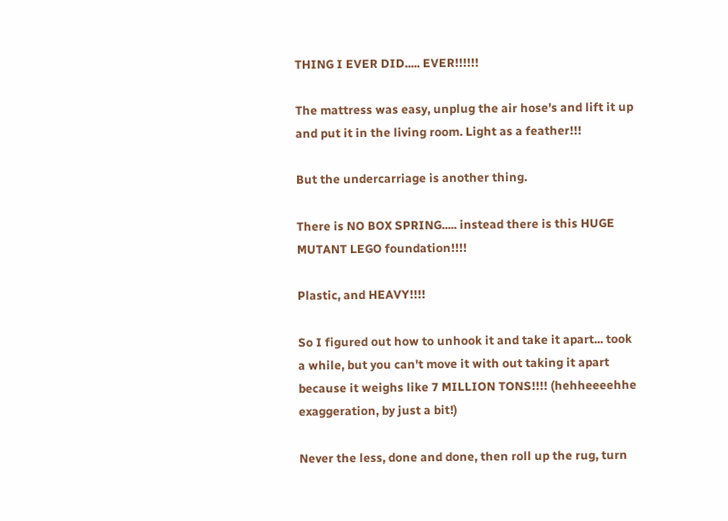THING I EVER DID..... EVER!!!!!!

The mattress was easy, unplug the air hose's and lift it up and put it in the living room. Light as a feather!!!

But the undercarriage is another thing.

There is NO BOX SPRING..... instead there is this HUGE MUTANT LEGO foundation!!!!

Plastic, and HEAVY!!!!

So I figured out how to unhook it and take it apart... took a while, but you can't move it with out taking it apart because it weighs like 7 MILLION TONS!!!! (hehheeeehhe exaggeration, by just a bit!)

Never the less, done and done, then roll up the rug, turn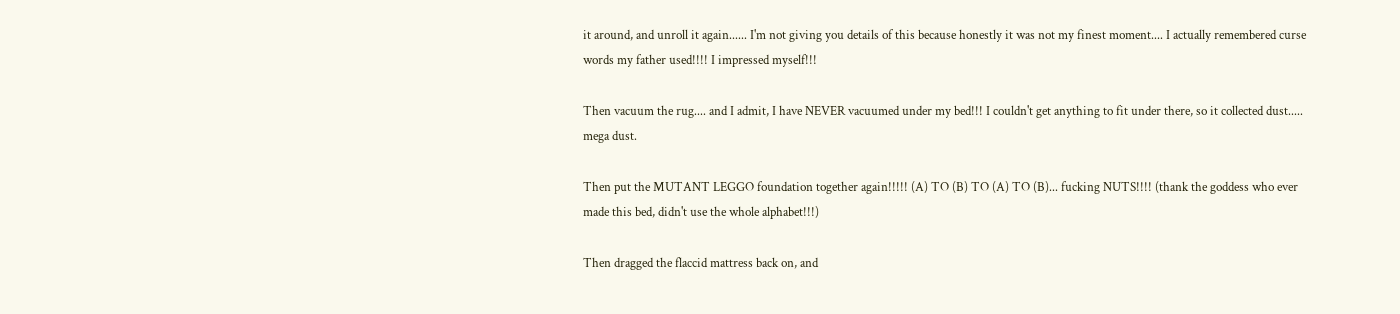it around, and unroll it again...... I'm not giving you details of this because honestly it was not my finest moment.... I actually remembered curse words my father used!!!! I impressed myself!!!

Then vacuum the rug.... and I admit, I have NEVER vacuumed under my bed!!! I couldn't get anything to fit under there, so it collected dust..... mega dust.

Then put the MUTANT LEGGO foundation together again!!!!! (A) TO (B) TO (A) TO (B)... fucking NUTS!!!! (thank the goddess who ever made this bed, didn't use the whole alphabet!!!)

Then dragged the flaccid mattress back on, and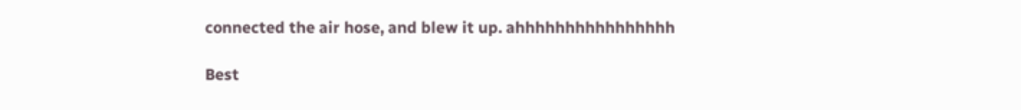connected the air hose, and blew it up. ahhhhhhhhhhhhhhhh

Best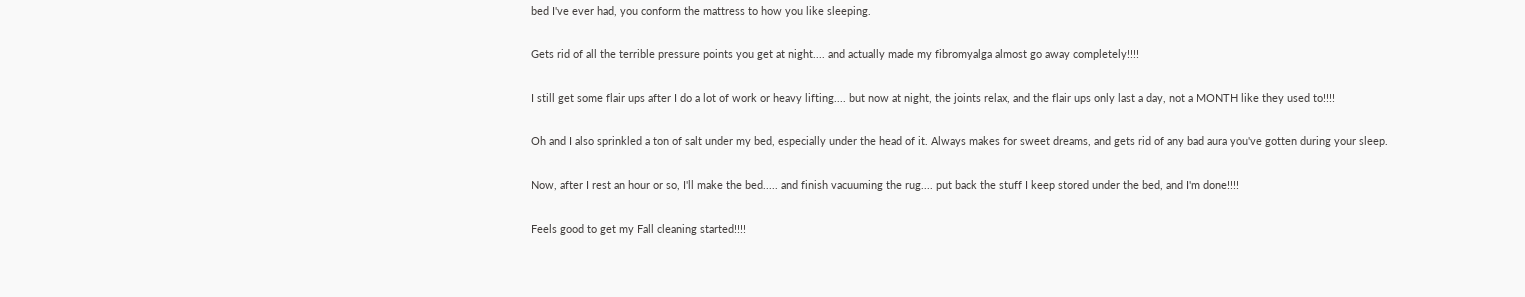bed I've ever had, you conform the mattress to how you like sleeping.

Gets rid of all the terrible pressure points you get at night.... and actually made my fibromyalga almost go away completely!!!!

I still get some flair ups after I do a lot of work or heavy lifting.... but now at night, the joints relax, and the flair ups only last a day, not a MONTH like they used to!!!!

Oh and I also sprinkled a ton of salt under my bed, especially under the head of it. Always makes for sweet dreams, and gets rid of any bad aura you've gotten during your sleep.

Now, after I rest an hour or so, I'll make the bed..... and finish vacuuming the rug.... put back the stuff I keep stored under the bed, and I'm done!!!!

Feels good to get my Fall cleaning started!!!!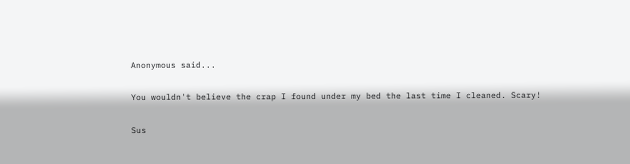Anonymous said...

You wouldn't believe the crap I found under my bed the last time I cleaned. Scary!

Sus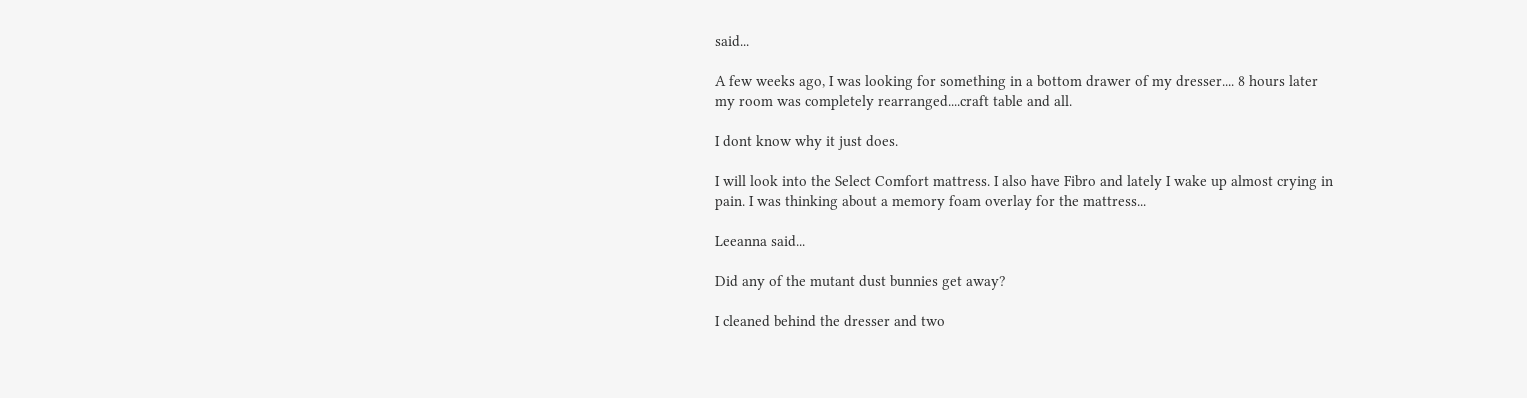said...

A few weeks ago, I was looking for something in a bottom drawer of my dresser.... 8 hours later my room was completely rearranged....craft table and all.

I dont know why it just does.

I will look into the Select Comfort mattress. I also have Fibro and lately I wake up almost crying in pain. I was thinking about a memory foam overlay for the mattress...

Leeanna said...

Did any of the mutant dust bunnies get away?

I cleaned behind the dresser and two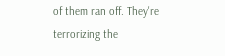of them ran off. They're terrorizing the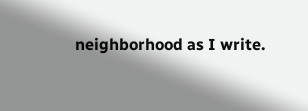neighborhood as I write.